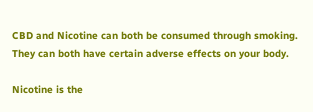CBD and Nicotine can both be consumed through smoking. They can both have certain adverse effects on your body.

Nicotine is the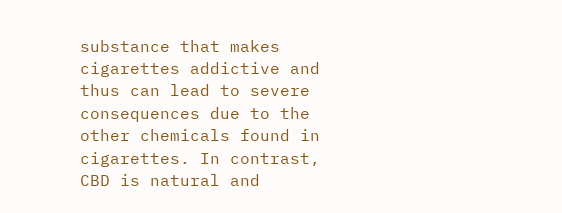substance that makes cigarettes addictive and thus can lead to severe consequences due to the other chemicals found in cigarettes. In contrast, CBD is natural and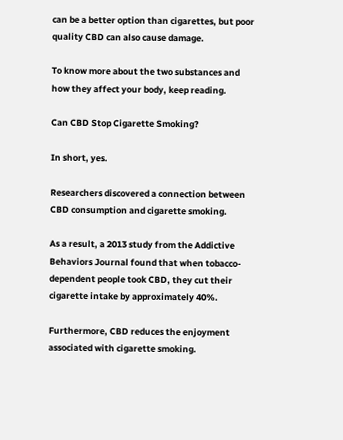can be a better option than cigarettes, but poor quality CBD can also cause damage.

To know more about the two substances and how they affect your body, keep reading.

Can CBD Stop Cigarette Smoking?

In short, yes.

Researchers discovered a connection between CBD consumption and cigarette smoking.

As a result, a 2013 study from the Addictive Behaviors Journal found that when tobacco-dependent people took CBD, they cut their cigarette intake by approximately 40%.

Furthermore, CBD reduces the enjoyment associated with cigarette smoking.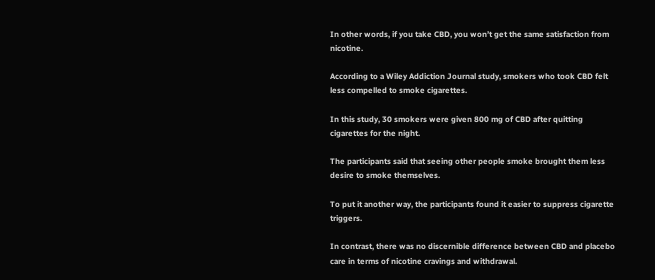In other words, if you take CBD, you won’t get the same satisfaction from nicotine.

According to a Wiley Addiction Journal study, smokers who took CBD felt less compelled to smoke cigarettes.

In this study, 30 smokers were given 800 mg of CBD after quitting cigarettes for the night.

The participants said that seeing other people smoke brought them less desire to smoke themselves.

To put it another way, the participants found it easier to suppress cigarette triggers.

In contrast, there was no discernible difference between CBD and placebo care in terms of nicotine cravings and withdrawal.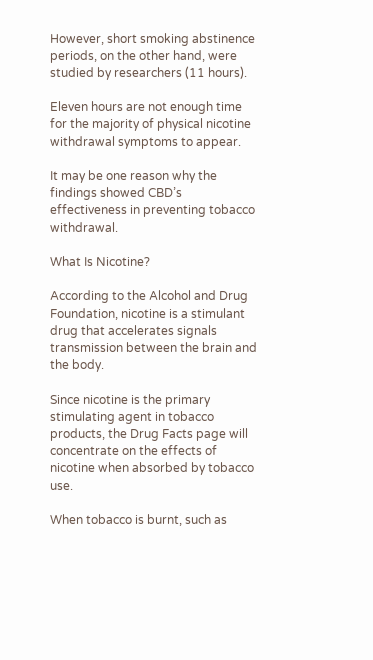However, short smoking abstinence periods, on the other hand, were studied by researchers (11 hours).

Eleven hours are not enough time for the majority of physical nicotine withdrawal symptoms to appear.

It may be one reason why the findings showed CBD’s effectiveness in preventing tobacco withdrawal.

What Is Nicotine?

According to the Alcohol and Drug Foundation, nicotine is a stimulant drug that accelerates signals transmission between the brain and the body.

Since nicotine is the primary stimulating agent in tobacco products, the Drug Facts page will concentrate on the effects of nicotine when absorbed by tobacco use.

When tobacco is burnt, such as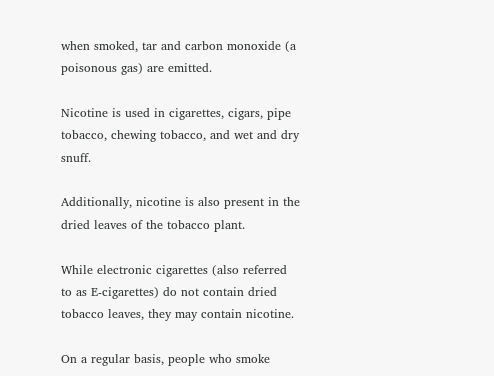when smoked, tar and carbon monoxide (a poisonous gas) are emitted.

Nicotine is used in cigarettes, cigars, pipe tobacco, chewing tobacco, and wet and dry snuff.

Additionally, nicotine is also present in the dried leaves of the tobacco plant.

While electronic cigarettes (also referred to as E-cigarettes) do not contain dried tobacco leaves, they may contain nicotine.

On a regular basis, people who smoke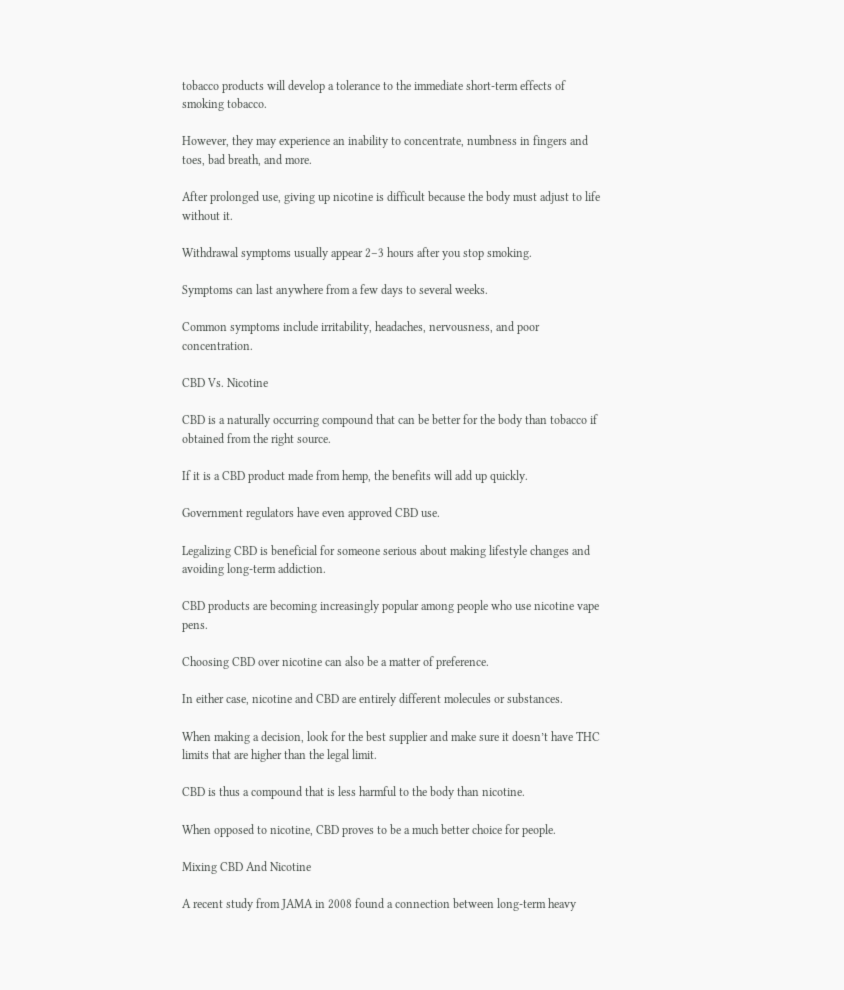tobacco products will develop a tolerance to the immediate short-term effects of smoking tobacco.

However, they may experience an inability to concentrate, numbness in fingers and toes, bad breath, and more.

After prolonged use, giving up nicotine is difficult because the body must adjust to life without it.

Withdrawal symptoms usually appear 2–3 hours after you stop smoking.

Symptoms can last anywhere from a few days to several weeks.

Common symptoms include irritability, headaches, nervousness, and poor concentration.

CBD Vs. Nicotine

CBD is a naturally occurring compound that can be better for the body than tobacco if obtained from the right source.

If it is a CBD product made from hemp, the benefits will add up quickly.

Government regulators have even approved CBD use.

Legalizing CBD is beneficial for someone serious about making lifestyle changes and avoiding long-term addiction.

CBD products are becoming increasingly popular among people who use nicotine vape pens.

Choosing CBD over nicotine can also be a matter of preference.

In either case, nicotine and CBD are entirely different molecules or substances.

When making a decision, look for the best supplier and make sure it doesn’t have THC limits that are higher than the legal limit.

CBD is thus a compound that is less harmful to the body than nicotine.

When opposed to nicotine, CBD proves to be a much better choice for people.

Mixing CBD And Nicotine

A recent study from JAMA in 2008 found a connection between long-term heavy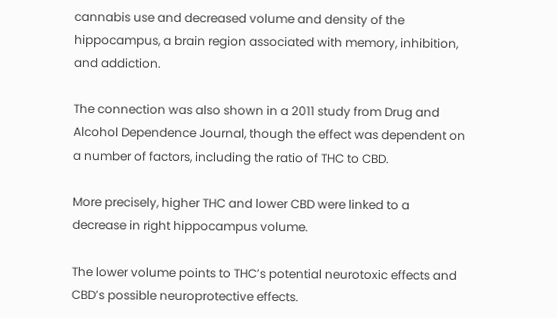cannabis use and decreased volume and density of the hippocampus, a brain region associated with memory, inhibition, and addiction.

The connection was also shown in a 2011 study from Drug and Alcohol Dependence Journal, though the effect was dependent on a number of factors, including the ratio of THC to CBD.

More precisely, higher THC and lower CBD were linked to a decrease in right hippocampus volume.

The lower volume points to THC’s potential neurotoxic effects and CBD’s possible neuroprotective effects.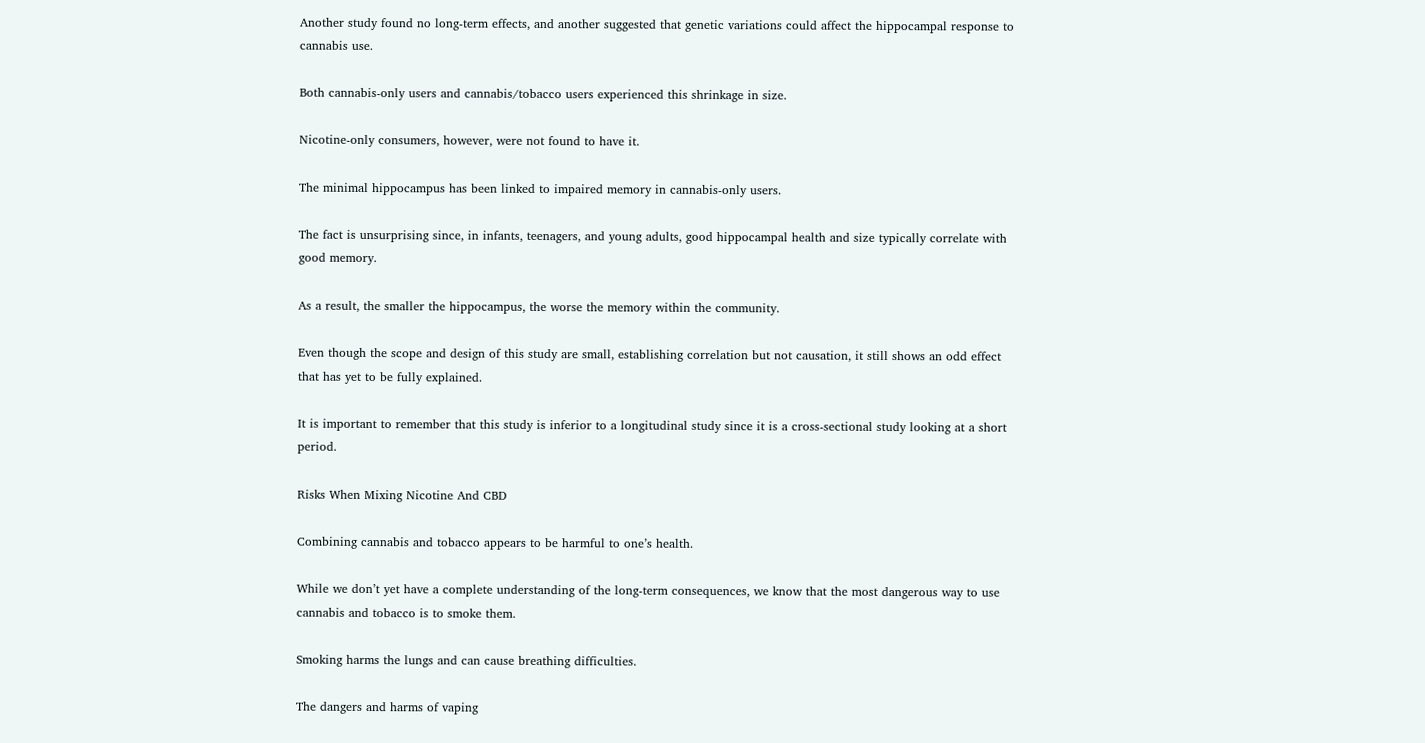Another study found no long-term effects, and another suggested that genetic variations could affect the hippocampal response to cannabis use.

Both cannabis-only users and cannabis/tobacco users experienced this shrinkage in size.

Nicotine-only consumers, however, were not found to have it.

The minimal hippocampus has been linked to impaired memory in cannabis-only users.

The fact is unsurprising since, in infants, teenagers, and young adults, good hippocampal health and size typically correlate with good memory.

As a result, the smaller the hippocampus, the worse the memory within the community.

Even though the scope and design of this study are small, establishing correlation but not causation, it still shows an odd effect that has yet to be fully explained.

It is important to remember that this study is inferior to a longitudinal study since it is a cross-sectional study looking at a short period.

Risks When Mixing Nicotine And CBD

Combining cannabis and tobacco appears to be harmful to one’s health.

While we don’t yet have a complete understanding of the long-term consequences, we know that the most dangerous way to use cannabis and tobacco is to smoke them.

Smoking harms the lungs and can cause breathing difficulties.

The dangers and harms of vaping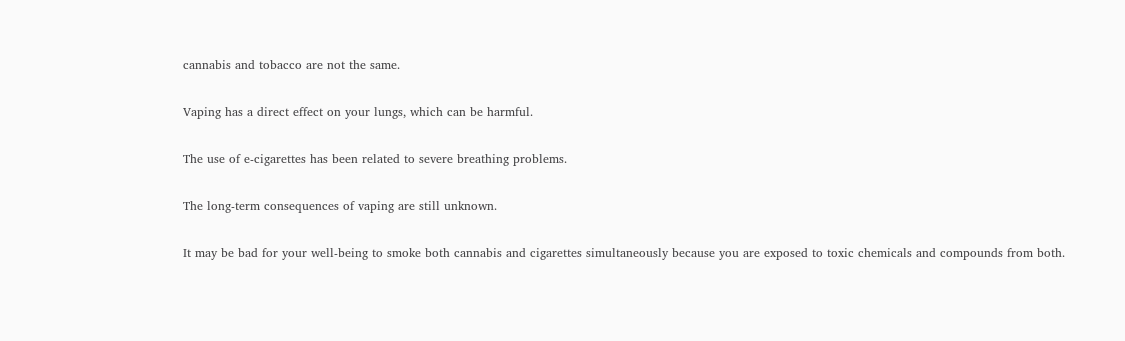cannabis and tobacco are not the same.

Vaping has a direct effect on your lungs, which can be harmful.

The use of e-cigarettes has been related to severe breathing problems.

The long-term consequences of vaping are still unknown.

It may be bad for your well-being to smoke both cannabis and cigarettes simultaneously because you are exposed to toxic chemicals and compounds from both.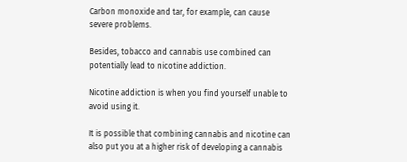Carbon monoxide and tar, for example, can cause severe problems.

Besides, tobacco and cannabis use combined can potentially lead to nicotine addiction.

Nicotine addiction is when you find yourself unable to avoid using it.

It is possible that combining cannabis and nicotine can also put you at a higher risk of developing a cannabis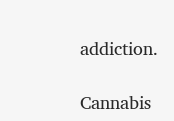addiction.

Cannabis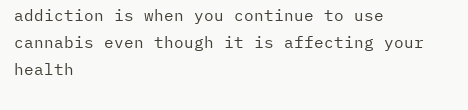addiction is when you continue to use cannabis even though it is affecting your health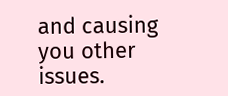and causing you other issues.